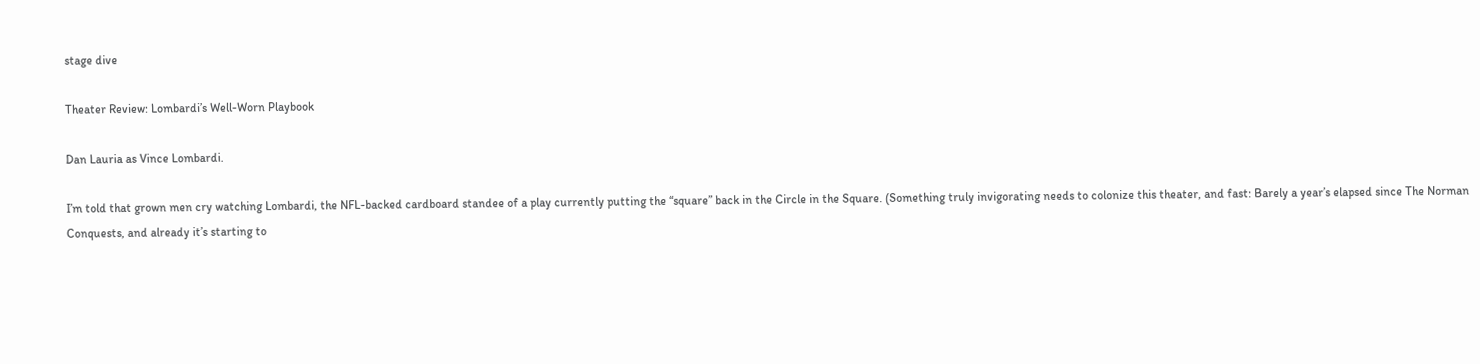stage dive

Theater Review: Lombardi’s Well-Worn Playbook

Dan Lauria as Vince Lombardi.

I’m told that grown men cry watching Lombardi, the NFL-backed cardboard standee of a play currently putting the “square” back in the Circle in the Square. (Something truly invigorating needs to colonize this theater, and fast: Barely a year’s elapsed since The Norman Conquests, and already it’s starting to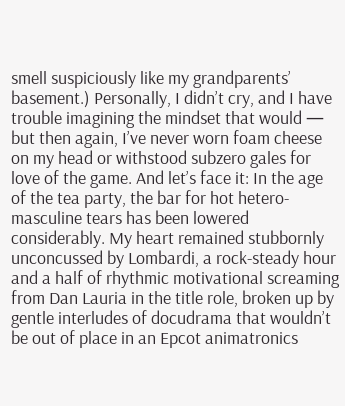smell suspiciously like my grandparents’ basement.) Personally, I didn’t cry, and I have trouble imagining the mindset that would — but then again, I’ve never worn foam cheese on my head or withstood subzero gales for love of the game. And let’s face it: In the age of the tea party, the bar for hot hetero-masculine tears has been lowered considerably. My heart remained stubbornly unconcussed by Lombardi, a rock-steady hour and a half of rhythmic motivational screaming from Dan Lauria in the title role, broken up by gentle interludes of docudrama that wouldn’t be out of place in an Epcot animatronics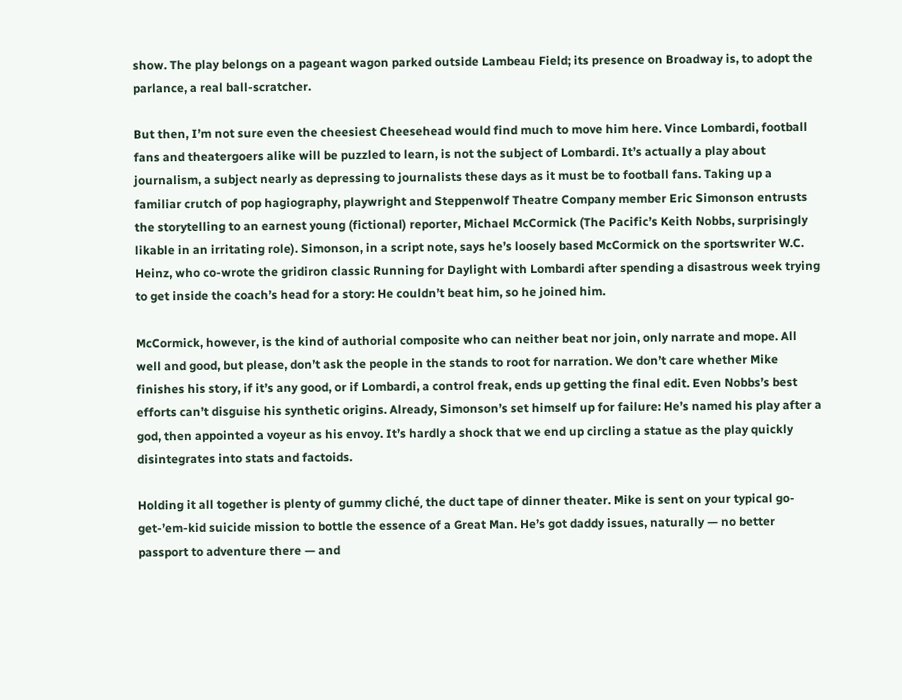show. The play belongs on a pageant wagon parked outside Lambeau Field; its presence on Broadway is, to adopt the parlance, a real ball-scratcher.

But then, I’m not sure even the cheesiest Cheesehead would find much to move him here. Vince Lombardi, football fans and theatergoers alike will be puzzled to learn, is not the subject of Lombardi. It’s actually a play about journalism, a subject nearly as depressing to journalists these days as it must be to football fans. Taking up a familiar crutch of pop hagiography, playwright and Steppenwolf Theatre Company member Eric Simonson entrusts the storytelling to an earnest young (fictional) reporter, Michael McCormick (The Pacific’s Keith Nobbs, surprisingly likable in an irritating role). Simonson, in a script note, says he’s loosely based McCormick on the sportswriter W.C. Heinz, who co-wrote the gridiron classic Running for Daylight with Lombardi after spending a disastrous week trying to get inside the coach’s head for a story: He couldn’t beat him, so he joined him.

McCormick, however, is the kind of authorial composite who can neither beat nor join, only narrate and mope. All well and good, but please, don’t ask the people in the stands to root for narration. We don’t care whether Mike finishes his story, if it’s any good, or if Lombardi, a control freak, ends up getting the final edit. Even Nobbs’s best efforts can’t disguise his synthetic origins. Already, Simonson’s set himself up for failure: He’s named his play after a god, then appointed a voyeur as his envoy. It’s hardly a shock that we end up circling a statue as the play quickly disintegrates into stats and factoids.

Holding it all together is plenty of gummy cliché, the duct tape of dinner theater. Mike is sent on your typical go-get-’em-kid suicide mission to bottle the essence of a Great Man. He’s got daddy issues, naturally — no better passport to adventure there — and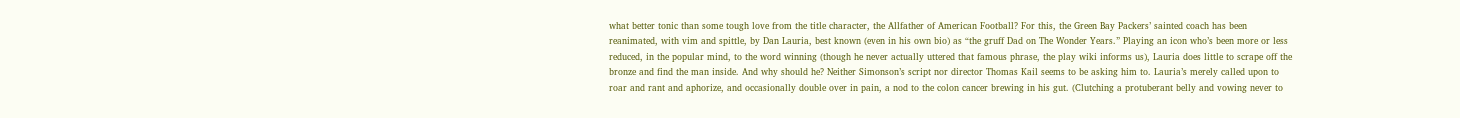what better tonic than some tough love from the title character, the Allfather of American Football? For this, the Green Bay Packers’ sainted coach has been reanimated, with vim and spittle, by Dan Lauria, best known (even in his own bio) as “the gruff Dad on The Wonder Years.” Playing an icon who’s been more or less reduced, in the popular mind, to the word winning (though he never actually uttered that famous phrase, the play wiki informs us), Lauria does little to scrape off the bronze and find the man inside. And why should he? Neither Simonson’s script nor director Thomas Kail seems to be asking him to. Lauria’s merely called upon to roar and rant and aphorize, and occasionally double over in pain, a nod to the colon cancer brewing in his gut. (Clutching a protuberant belly and vowing never to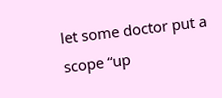let some doctor put a scope “up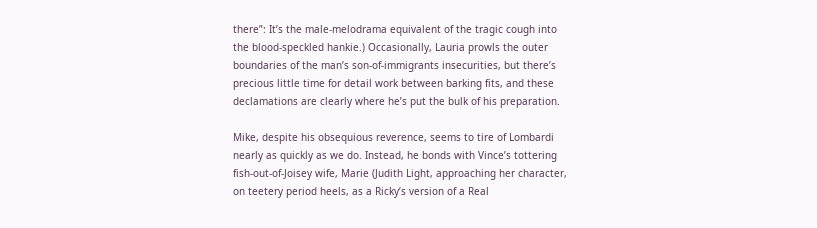there”: It’s the male-melodrama equivalent of the tragic cough into the blood-speckled hankie.) Occasionally, Lauria prowls the outer boundaries of the man’s son-of-immigrants insecurities, but there’s precious little time for detail work between barking fits, and these declamations are clearly where he’s put the bulk of his preparation.

Mike, despite his obsequious reverence, seems to tire of Lombardi nearly as quickly as we do. Instead, he bonds with Vince’s tottering fish-out-of-Joisey wife, Marie (Judith Light, approaching her character, on teetery period heels, as a Ricky’s version of a Real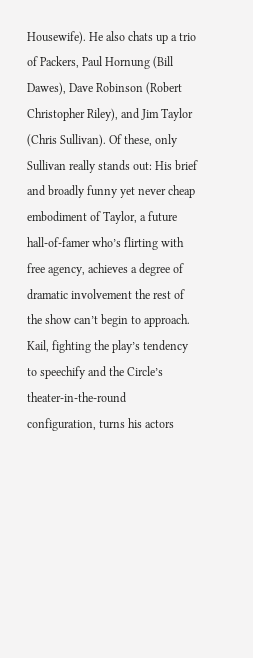Housewife). He also chats up a trio of Packers, Paul Hornung (Bill Dawes), Dave Robinson (Robert Christopher Riley), and Jim Taylor (Chris Sullivan). Of these, only Sullivan really stands out: His brief and broadly funny yet never cheap embodiment of Taylor, a future hall-of-famer who’s flirting with free agency, achieves a degree of dramatic involvement the rest of the show can’t begin to approach. Kail, fighting the play’s tendency to speechify and the Circle’s theater-in-the-round configuration, turns his actors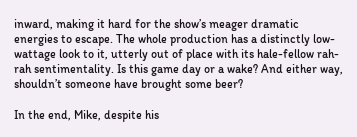inward, making it hard for the show’s meager dramatic energies to escape. The whole production has a distinctly low-wattage look to it, utterly out of place with its hale-fellow rah-rah sentimentality. Is this game day or a wake? And either way, shouldn’t someone have brought some beer?

In the end, Mike, despite his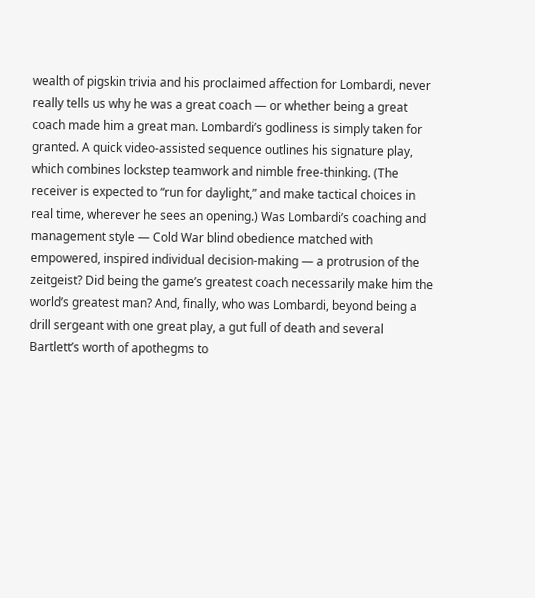wealth of pigskin trivia and his proclaimed affection for Lombardi, never really tells us why he was a great coach — or whether being a great coach made him a great man. Lombardi’s godliness is simply taken for granted. A quick video-assisted sequence outlines his signature play, which combines lockstep teamwork and nimble free-thinking. (The receiver is expected to “run for daylight,” and make tactical choices in real time, wherever he sees an opening.) Was Lombardi’s coaching and management style — Cold War blind obedience matched with empowered, inspired individual decision-making — a protrusion of the zeitgeist? Did being the game’s greatest coach necessarily make him the world’s greatest man? And, finally, who was Lombardi, beyond being a drill sergeant with one great play, a gut full of death and several Bartlett’s worth of apothegms to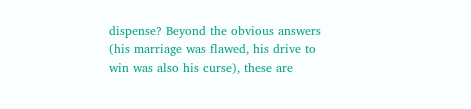dispense? Beyond the obvious answers (his marriage was flawed, his drive to win was also his curse), these are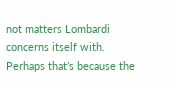not matters Lombardi concerns itself with. Perhaps that’s because the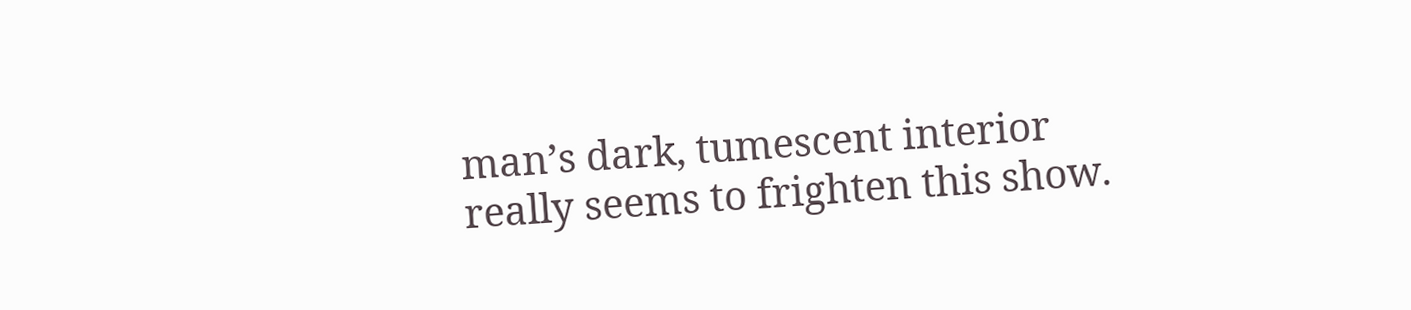man’s dark, tumescent interior really seems to frighten this show.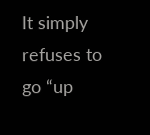It simply refuses to go “up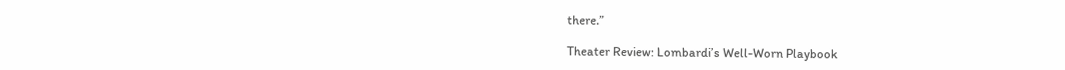there.”

Theater Review: Lombardi’s Well-Worn Playbook